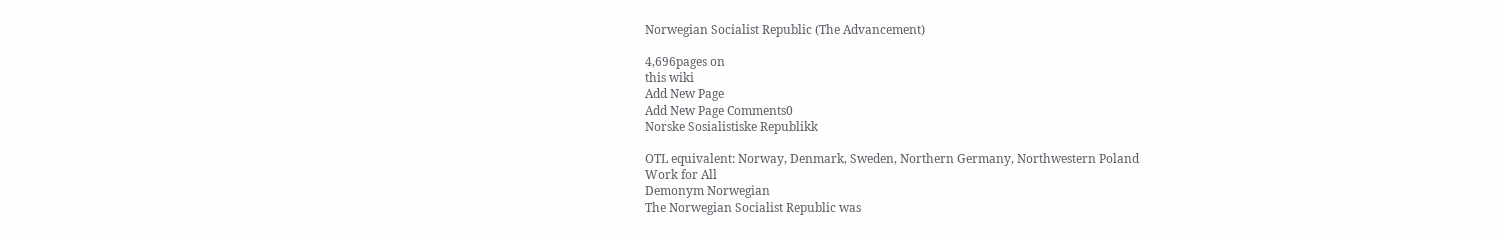Norwegian Socialist Republic (The Advancement)

4,696pages on
this wiki
Add New Page
Add New Page Comments0
Norske Sosialistiske Republikk

OTL equivalent: Norway, Denmark, Sweden, Northern Germany, Northwestern Poland
Work for All
Demonym Norwegian
The Norwegian Socialist Republic was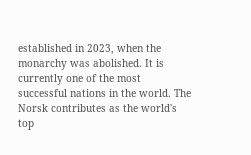established in 2023, when the monarchy was abolished. It is currently one of the most successful nations in the world. The Norsk contributes as the world's top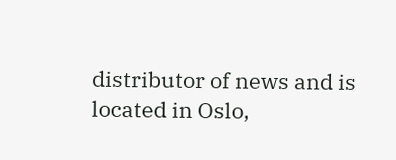distributor of news and is located in Oslo,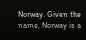Norway. Given the name, Norway is a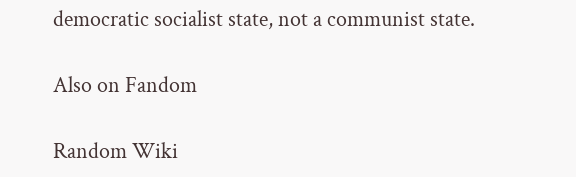democratic socialist state, not a communist state.

Also on Fandom

Random Wiki